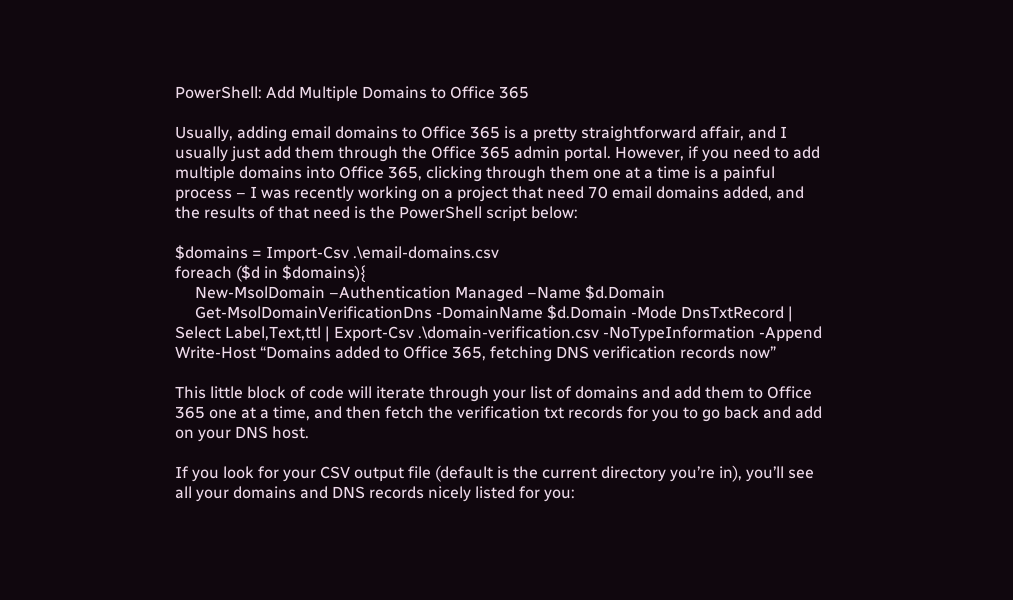PowerShell: Add Multiple Domains to Office 365

Usually, adding email domains to Office 365 is a pretty straightforward affair, and I usually just add them through the Office 365 admin portal. However, if you need to add multiple domains into Office 365, clicking through them one at a time is a painful process – I was recently working on a project that need 70 email domains added, and the results of that need is the PowerShell script below:

$domains = Import-Csv .\email-domains.csv
foreach ($d in $domains){
     New-MsolDomain –Authentication Managed –Name $d.Domain
     Get-MsolDomainVerificationDns -DomainName $d.Domain -Mode DnsTxtRecord | Select Label,Text,ttl | Export-Csv .\domain-verification.csv -NoTypeInformation -Append
Write-Host “Domains added to Office 365, fetching DNS verification records now”

This little block of code will iterate through your list of domains and add them to Office 365 one at a time, and then fetch the verification txt records for you to go back and add on your DNS host.

If you look for your CSV output file (default is the current directory you’re in), you’ll see all your domains and DNS records nicely listed for you: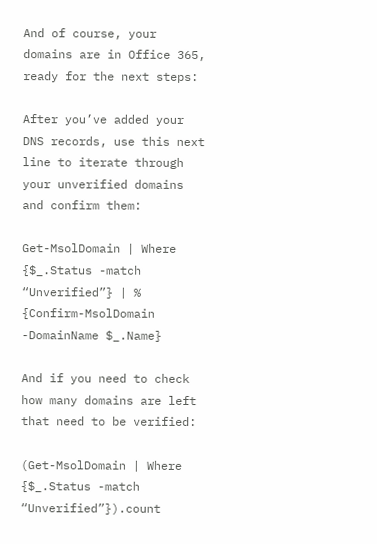And of course, your domains are in Office 365, ready for the next steps:

After you’ve added your DNS records, use this next line to iterate through your unverified domains and confirm them:

Get-MsolDomain | Where {$_.Status -match “Unverified”} | % {Confirm-MsolDomain -DomainName $_.Name}

And if you need to check how many domains are left that need to be verified:

(Get-MsolDomain | Where {$_.Status -match “Unverified”}).count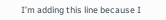I’m adding this line because I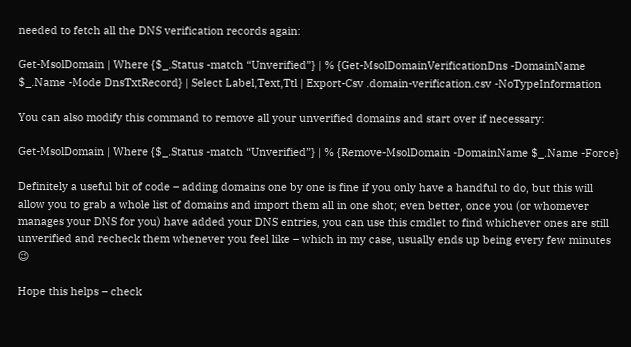needed to fetch all the DNS verification records again:

Get-MsolDomain | Where {$_.Status -match “Unverified”} | % {Get-MsolDomainVerificationDns -DomainName $_.Name -Mode DnsTxtRecord} | Select Label,Text,Ttl | Export-Csv .domain-verification.csv -NoTypeInformation

You can also modify this command to remove all your unverified domains and start over if necessary:

Get-MsolDomain | Where {$_.Status -match “Unverified”} | % {Remove-MsolDomain -DomainName $_.Name -Force}

Definitely a useful bit of code – adding domains one by one is fine if you only have a handful to do, but this will allow you to grab a whole list of domains and import them all in one shot; even better, once you (or whomever manages your DNS for you) have added your DNS entries, you can use this cmdlet to find whichever ones are still unverified and recheck them whenever you feel like – which in my case, usually ends up being every few minutes 😉

Hope this helps – check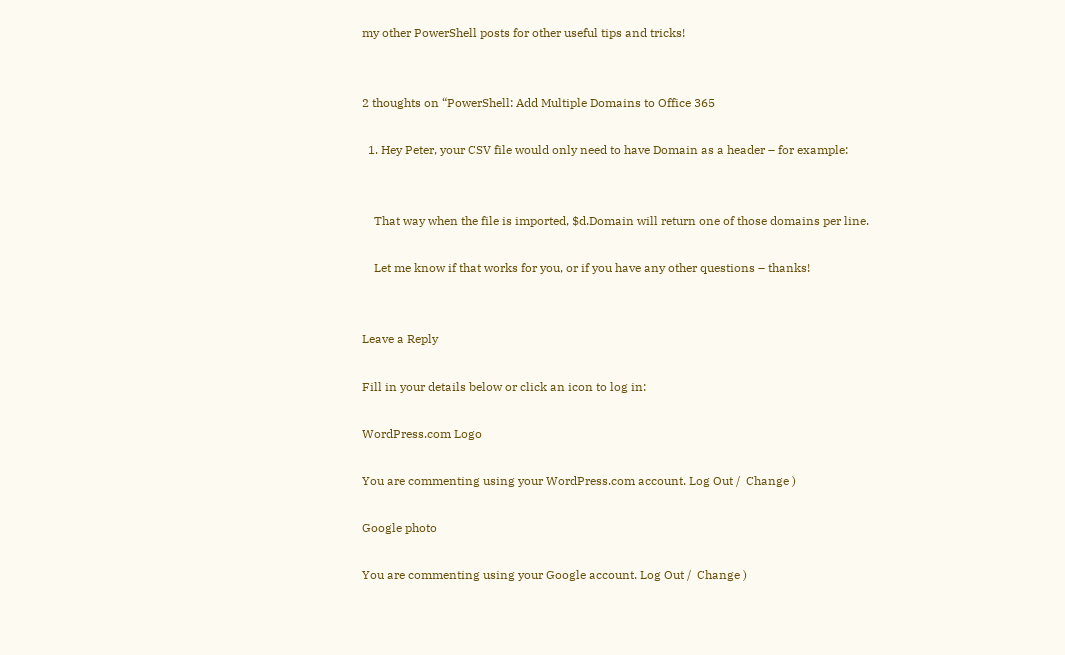my other PowerShell posts for other useful tips and tricks!


2 thoughts on “PowerShell: Add Multiple Domains to Office 365

  1. Hey Peter, your CSV file would only need to have Domain as a header – for example:


    That way when the file is imported, $d.Domain will return one of those domains per line.

    Let me know if that works for you, or if you have any other questions – thanks!


Leave a Reply

Fill in your details below or click an icon to log in:

WordPress.com Logo

You are commenting using your WordPress.com account. Log Out /  Change )

Google photo

You are commenting using your Google account. Log Out /  Change )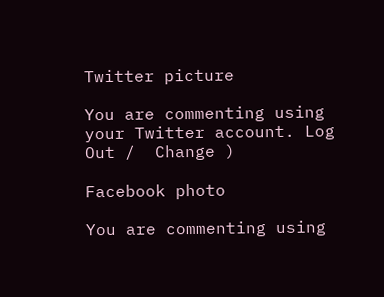Twitter picture

You are commenting using your Twitter account. Log Out /  Change )

Facebook photo

You are commenting using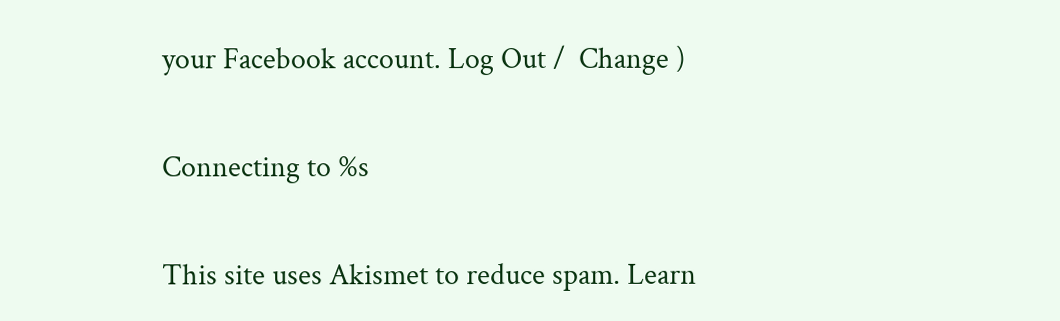your Facebook account. Log Out /  Change )

Connecting to %s

This site uses Akismet to reduce spam. Learn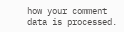how your comment data is processed.